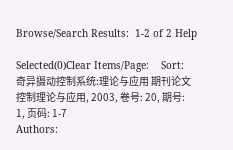Browse/Search Results:  1-2 of 2 Help

Selected(0)Clear Items/Page:    Sort:
奇异摄动控制系统:理论与应用 期刊论文
控制理论与应用, 2003, 卷号: 20, 期号: 1, 页码: 1-7
Authors: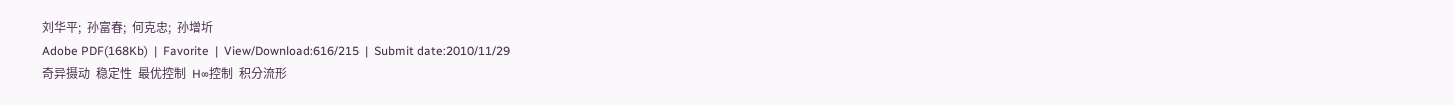刘华平;  孙富春;  何克忠;  孙增圻
Adobe PDF(168Kb)  |  Favorite  |  View/Download:616/215  |  Submit date:2010/11/29
奇异摄动  稳定性  最优控制  H∞控制  积分流形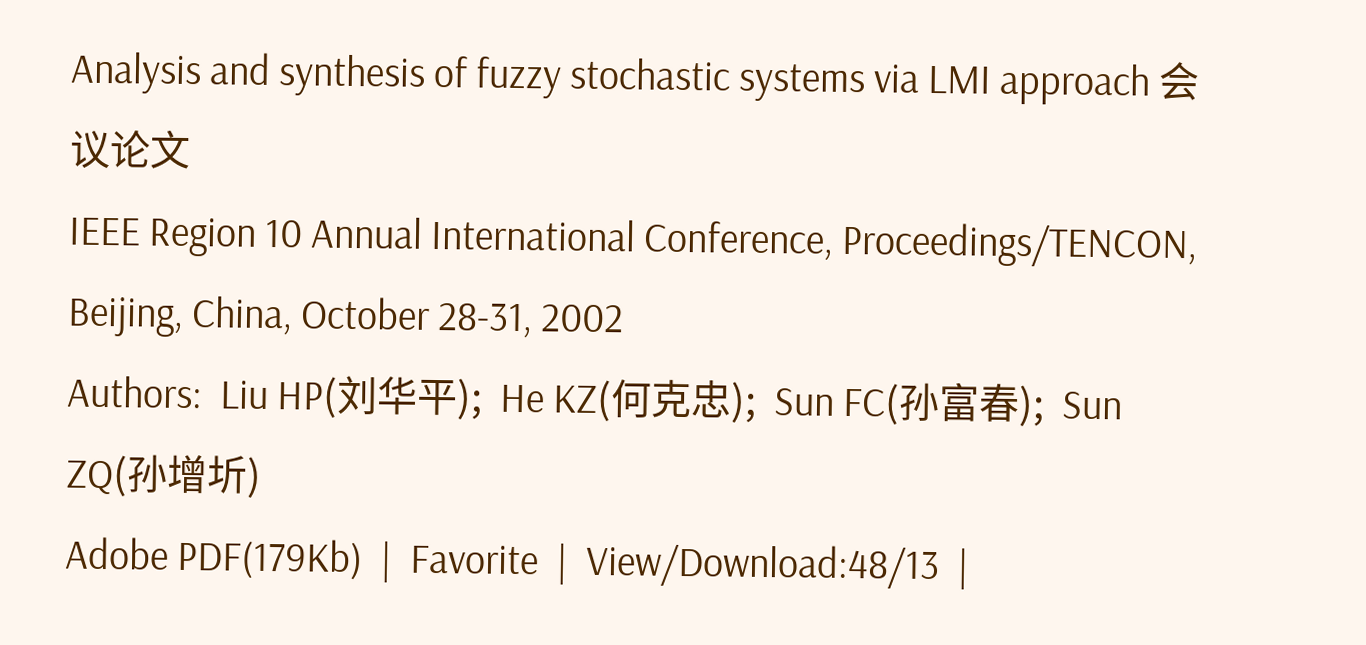Analysis and synthesis of fuzzy stochastic systems via LMI approach 会议论文
IEEE Region 10 Annual International Conference, Proceedings/TENCON, Beijing, China, October 28-31, 2002
Authors:  Liu HP(刘华平);  He KZ(何克忠);  Sun FC(孙富春);  Sun ZQ(孙增圻)
Adobe PDF(179Kb)  |  Favorite  |  View/Download:48/13  |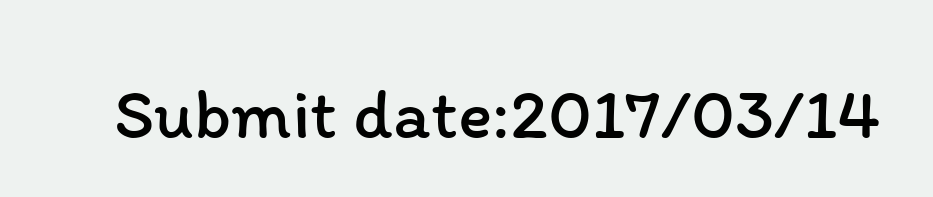Submit date:2017/03/14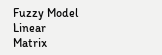Fuzzy Model  Linear Matrix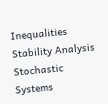Inequalities  Stability Analysis  Stochastic Systems